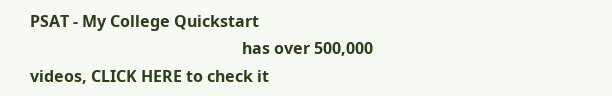PSAT - My College Quickstart
                                                     has over 500,000 videos, CLICK HERE to check it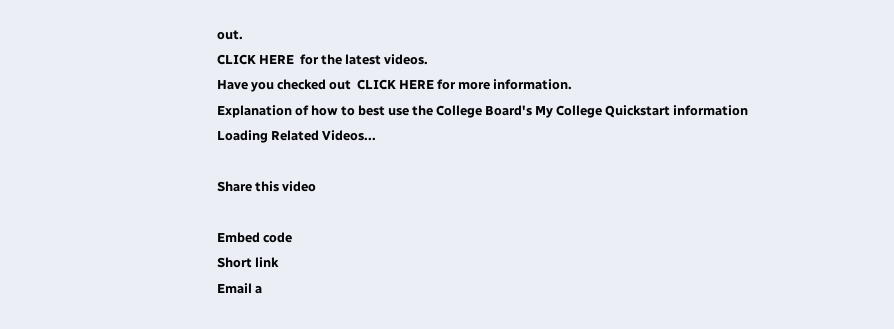out.                                                                                                                                                                                                                                                                           CLICK HERE  for the latest videos.                                                                                                                                                                                                                                                                                                                    Have you checked out  CLICK HERE for more information.
Explanation of how to best use the College Board's My College Quickstart information
Loading Related Videos...

Share this video

Embed code
Short link
Email a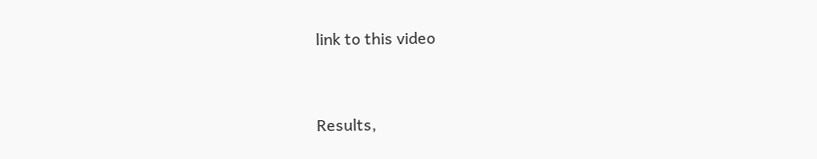link to this video


Results,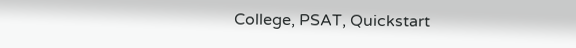College, PSAT, Quickstart